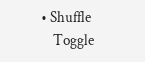• Shuffle
    Toggle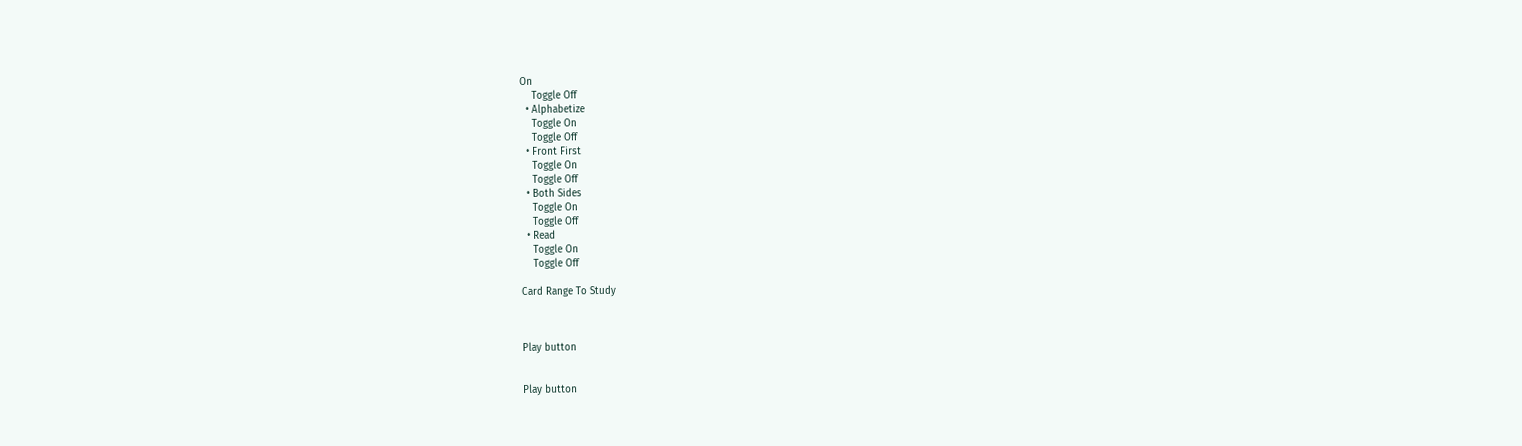On
    Toggle Off
  • Alphabetize
    Toggle On
    Toggle Off
  • Front First
    Toggle On
    Toggle Off
  • Both Sides
    Toggle On
    Toggle Off
  • Read
    Toggle On
    Toggle Off

Card Range To Study



Play button


Play button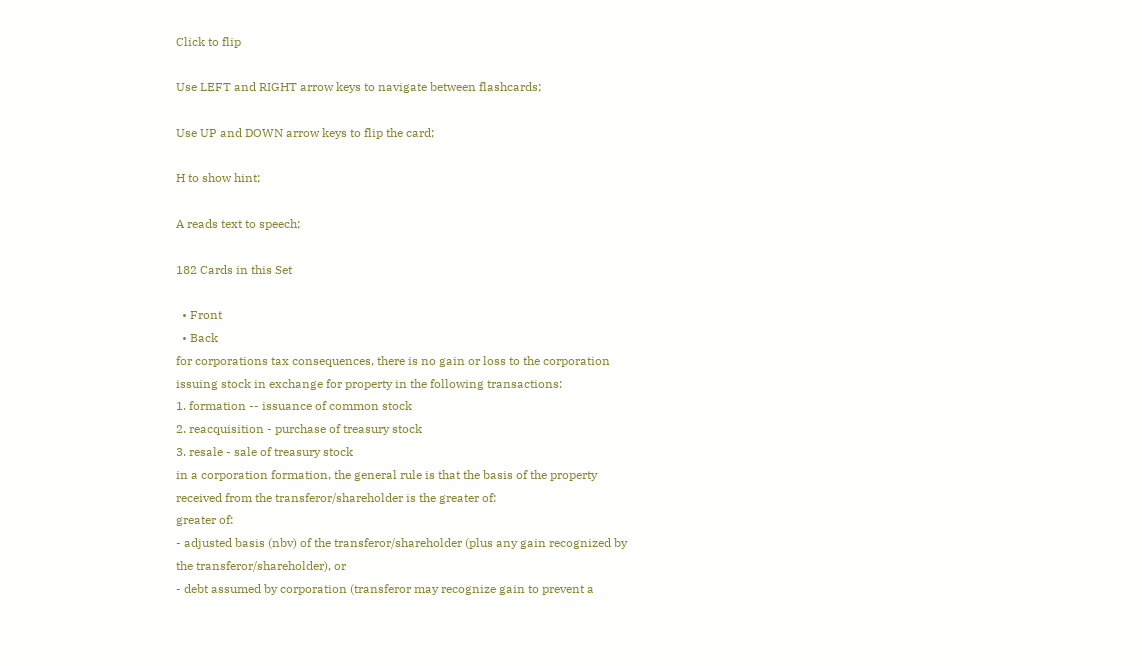Click to flip

Use LEFT and RIGHT arrow keys to navigate between flashcards;

Use UP and DOWN arrow keys to flip the card;

H to show hint;

A reads text to speech;

182 Cards in this Set

  • Front
  • Back
for corporations tax consequences, there is no gain or loss to the corporation issuing stock in exchange for property in the following transactions:
1. formation -- issuance of common stock
2. reacquisition - purchase of treasury stock
3. resale - sale of treasury stock
in a corporation formation, the general rule is that the basis of the property received from the transferor/shareholder is the greater of:
greater of:
- adjusted basis (nbv) of the transferor/shareholder (plus any gain recognized by the transferor/shareholder), or
- debt assumed by corporation (transferor may recognize gain to prevent a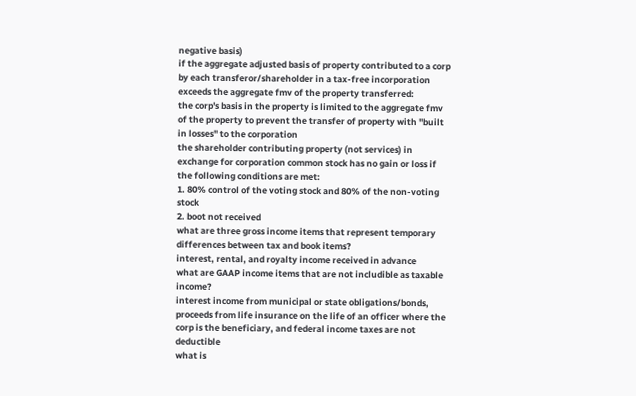negative basis)
if the aggregate adjusted basis of property contributed to a corp by each transferor/shareholder in a tax-free incorporation exceeds the aggregate fmv of the property transferred:
the corp's basis in the property is limited to the aggregate fmv of the property to prevent the transfer of property with "built in losses" to the corporation
the shareholder contributing property (not services) in exchange for corporation common stock has no gain or loss if the following conditions are met:
1. 80% control of the voting stock and 80% of the non-voting stock
2. boot not received
what are three gross income items that represent temporary differences between tax and book items?
interest, rental, and royalty income received in advance
what are GAAP income items that are not includible as taxable income?
interest income from municipal or state obligations/bonds, proceeds from life insurance on the life of an officer where the corp is the beneficiary, and federal income taxes are not deductible
what is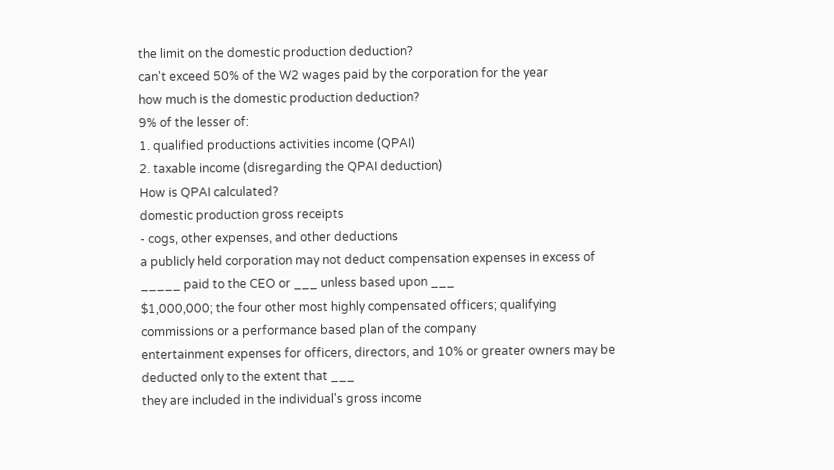the limit on the domestic production deduction?
can't exceed 50% of the W2 wages paid by the corporation for the year
how much is the domestic production deduction?
9% of the lesser of:
1. qualified productions activities income (QPAI)
2. taxable income (disregarding the QPAI deduction)
How is QPAI calculated?
domestic production gross receipts
- cogs, other expenses, and other deductions
a publicly held corporation may not deduct compensation expenses in excess of _____ paid to the CEO or ___ unless based upon ___
$1,000,000; the four other most highly compensated officers; qualifying commissions or a performance based plan of the company
entertainment expenses for officers, directors, and 10% or greater owners may be deducted only to the extent that ___
they are included in the individual's gross income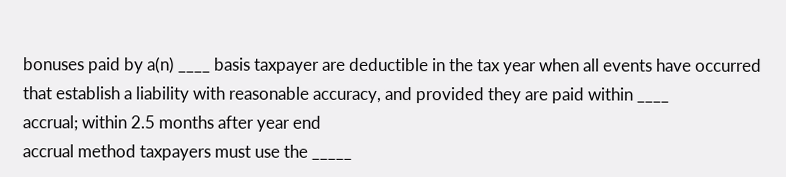bonuses paid by a(n) ____ basis taxpayer are deductible in the tax year when all events have occurred that establish a liability with reasonable accuracy, and provided they are paid within ____
accrual; within 2.5 months after year end
accrual method taxpayers must use the _____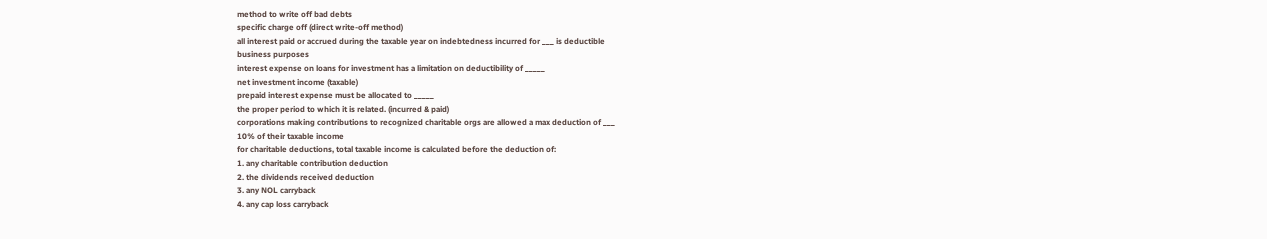method to write off bad debts
specific charge off (direct write-off method)
all interest paid or accrued during the taxable year on indebtedness incurred for ___ is deductible
business purposes
interest expense on loans for investment has a limitation on deductibility of _____
net investment income (taxable)
prepaid interest expense must be allocated to _____
the proper period to which it is related. (incurred & paid)
corporations making contributions to recognized charitable orgs are allowed a max deduction of ___
10% of their taxable income
for charitable deductions, total taxable income is calculated before the deduction of:
1. any charitable contribution deduction
2. the dividends received deduction
3. any NOL carryback
4. any cap loss carryback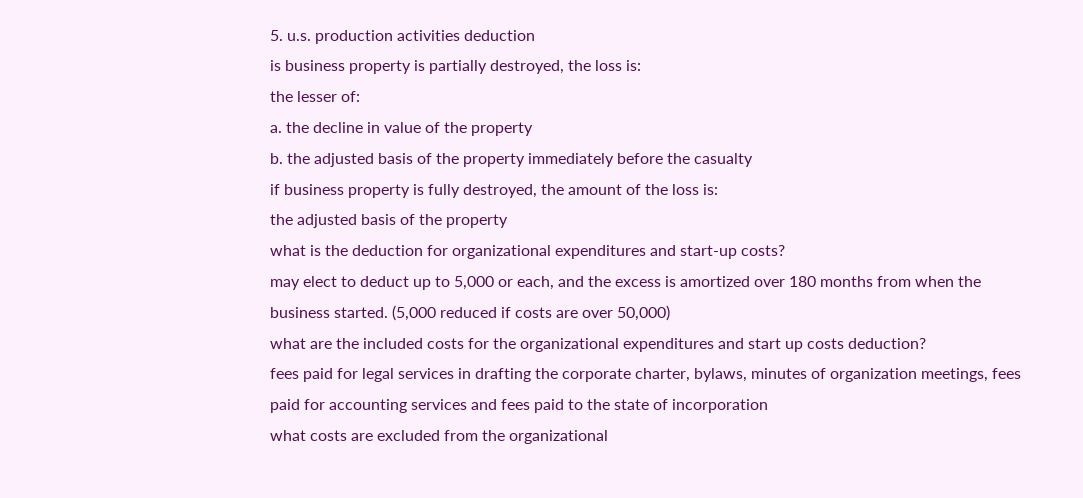5. u.s. production activities deduction
is business property is partially destroyed, the loss is:
the lesser of:
a. the decline in value of the property
b. the adjusted basis of the property immediately before the casualty
if business property is fully destroyed, the amount of the loss is:
the adjusted basis of the property
what is the deduction for organizational expenditures and start-up costs?
may elect to deduct up to 5,000 or each, and the excess is amortized over 180 months from when the business started. (5,000 reduced if costs are over 50,000)
what are the included costs for the organizational expenditures and start up costs deduction?
fees paid for legal services in drafting the corporate charter, bylaws, minutes of organization meetings, fees paid for accounting services and fees paid to the state of incorporation
what costs are excluded from the organizational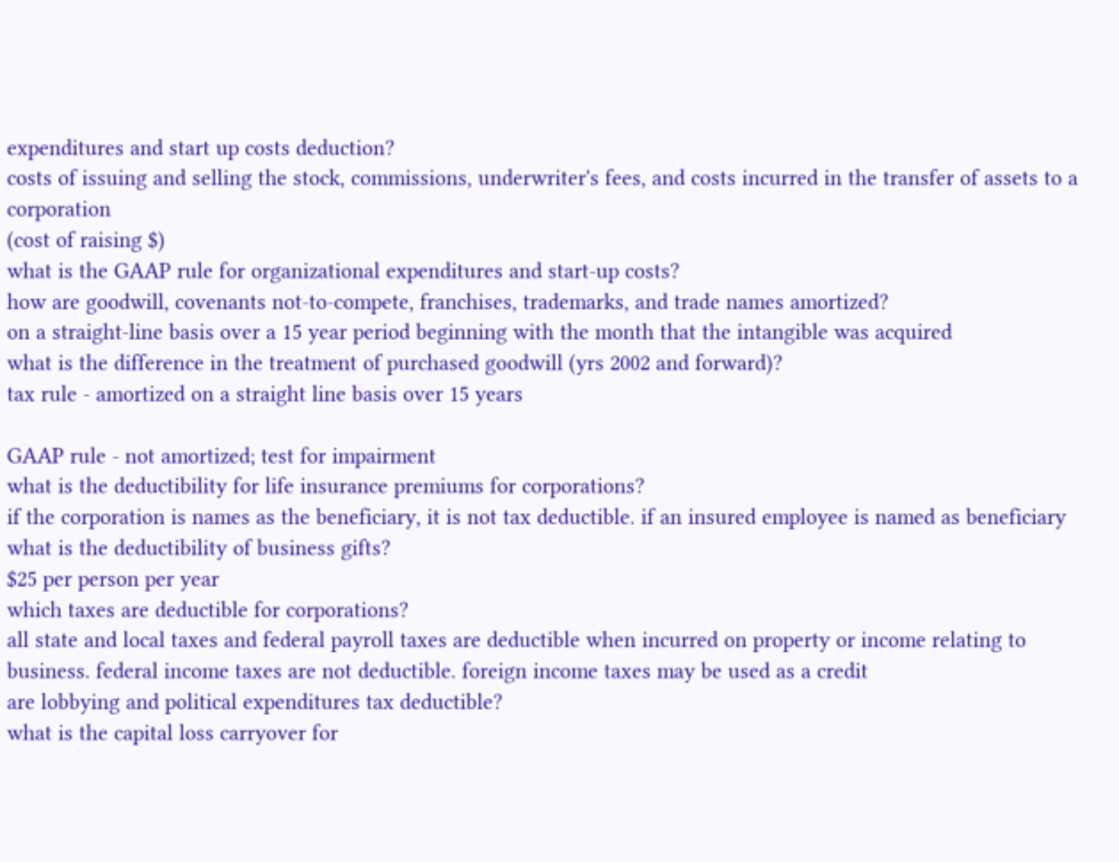expenditures and start up costs deduction?
costs of issuing and selling the stock, commissions, underwriter's fees, and costs incurred in the transfer of assets to a corporation
(cost of raising $)
what is the GAAP rule for organizational expenditures and start-up costs?
how are goodwill, covenants not-to-compete, franchises, trademarks, and trade names amortized?
on a straight-line basis over a 15 year period beginning with the month that the intangible was acquired
what is the difference in the treatment of purchased goodwill (yrs 2002 and forward)?
tax rule - amortized on a straight line basis over 15 years

GAAP rule - not amortized; test for impairment
what is the deductibility for life insurance premiums for corporations?
if the corporation is names as the beneficiary, it is not tax deductible. if an insured employee is named as beneficiary
what is the deductibility of business gifts?
$25 per person per year
which taxes are deductible for corporations?
all state and local taxes and federal payroll taxes are deductible when incurred on property or income relating to business. federal income taxes are not deductible. foreign income taxes may be used as a credit
are lobbying and political expenditures tax deductible?
what is the capital loss carryover for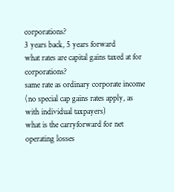corporations?
3 years back, 5 years forward
what rates are capital gains taxed at for corporations?
same rate as ordinary corporate income (no special cap gains rates apply, as with individual taxpayers)
what is the carryforward for net operating losses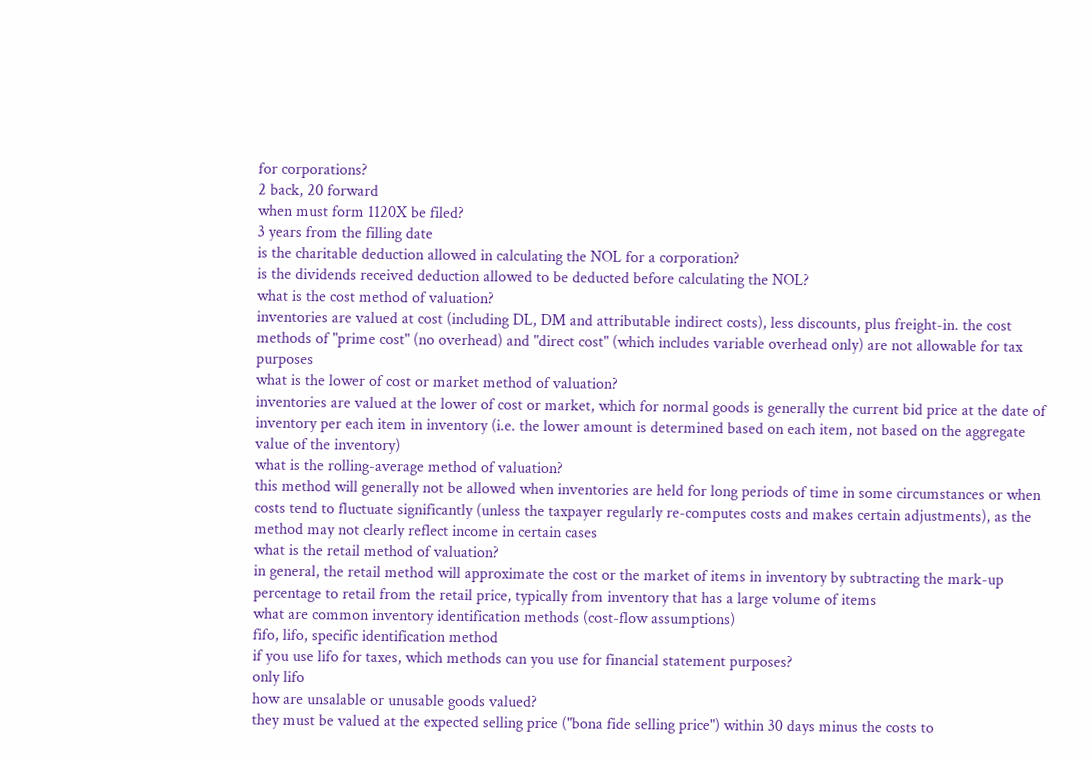for corporations?
2 back, 20 forward
when must form 1120X be filed?
3 years from the filling date
is the charitable deduction allowed in calculating the NOL for a corporation?
is the dividends received deduction allowed to be deducted before calculating the NOL?
what is the cost method of valuation?
inventories are valued at cost (including DL, DM and attributable indirect costs), less discounts, plus freight-in. the cost methods of "prime cost" (no overhead) and "direct cost" (which includes variable overhead only) are not allowable for tax purposes
what is the lower of cost or market method of valuation?
inventories are valued at the lower of cost or market, which for normal goods is generally the current bid price at the date of inventory per each item in inventory (i.e. the lower amount is determined based on each item, not based on the aggregate value of the inventory)
what is the rolling-average method of valuation?
this method will generally not be allowed when inventories are held for long periods of time in some circumstances or when costs tend to fluctuate significantly (unless the taxpayer regularly re-computes costs and makes certain adjustments), as the method may not clearly reflect income in certain cases
what is the retail method of valuation?
in general, the retail method will approximate the cost or the market of items in inventory by subtracting the mark-up percentage to retail from the retail price, typically from inventory that has a large volume of items
what are common inventory identification methods (cost-flow assumptions)
fifo, lifo, specific identification method
if you use lifo for taxes, which methods can you use for financial statement purposes?
only lifo
how are unsalable or unusable goods valued?
they must be valued at the expected selling price ("bona fide selling price") within 30 days minus the costs to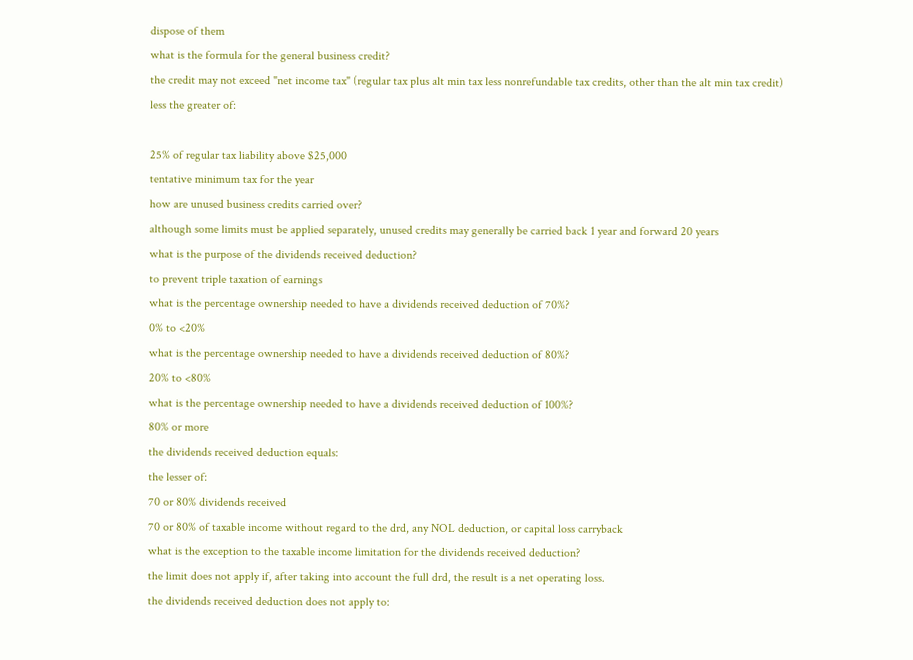dispose of them
what is the formula for the general business credit?
the credit may not exceed "net income tax" (regular tax plus alt min tax less nonrefundable tax credits, other than the alt min tax credit) less the greater of:

25% of regular tax liability above $25,000
tentative minimum tax for the year
how are unused business credits carried over?
although some limits must be applied separately, unused credits may generally be carried back 1 year and forward 20 years
what is the purpose of the dividends received deduction?
to prevent triple taxation of earnings
what is the percentage ownership needed to have a dividends received deduction of 70%?
0% to <20%
what is the percentage ownership needed to have a dividends received deduction of 80%?
20% to <80%
what is the percentage ownership needed to have a dividends received deduction of 100%?
80% or more
the dividends received deduction equals:
the lesser of:
70 or 80% dividends received
70 or 80% of taxable income without regard to the drd, any NOL deduction, or capital loss carryback
what is the exception to the taxable income limitation for the dividends received deduction?
the limit does not apply if, after taking into account the full drd, the result is a net operating loss.
the dividends received deduction does not apply to: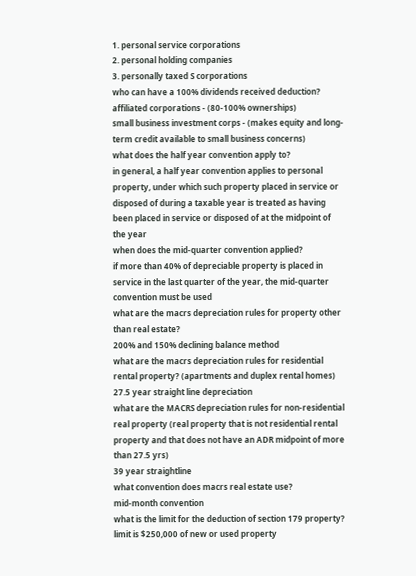1. personal service corporations
2. personal holding companies
3. personally taxed S corporations
who can have a 100% dividends received deduction?
affiliated corporations - (80-100% ownerships)
small business investment corps - (makes equity and long-term credit available to small business concerns)
what does the half year convention apply to?
in general, a half year convention applies to personal property, under which such property placed in service or disposed of during a taxable year is treated as having been placed in service or disposed of at the midpoint of the year
when does the mid-quarter convention applied?
if more than 40% of depreciable property is placed in service in the last quarter of the year, the mid-quarter convention must be used
what are the macrs depreciation rules for property other than real estate?
200% and 150% declining balance method
what are the macrs depreciation rules for residential rental property? (apartments and duplex rental homes)
27.5 year straight line depreciation
what are the MACRS depreciation rules for non-residential real property (real property that is not residential rental property and that does not have an ADR midpoint of more than 27.5 yrs)
39 year straightline
what convention does macrs real estate use?
mid-month convention
what is the limit for the deduction of section 179 property?
limit is $250,000 of new or used property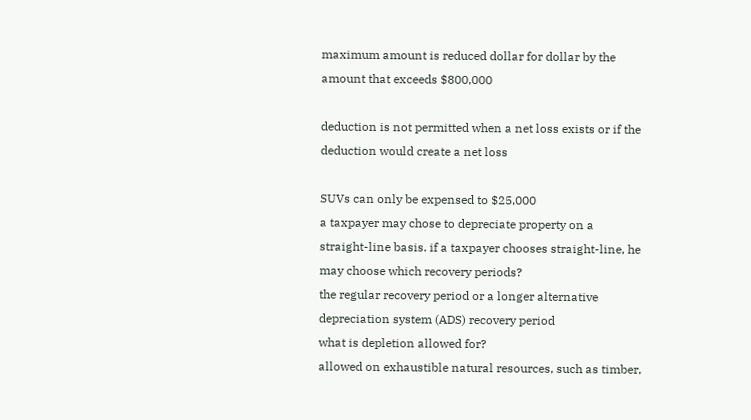maximum amount is reduced dollar for dollar by the amount that exceeds $800,000

deduction is not permitted when a net loss exists or if the deduction would create a net loss

SUVs can only be expensed to $25,000
a taxpayer may chose to depreciate property on a straight-line basis. if a taxpayer chooses straight-line, he may choose which recovery periods?
the regular recovery period or a longer alternative depreciation system (ADS) recovery period
what is depletion allowed for?
allowed on exhaustible natural resources, such as timber,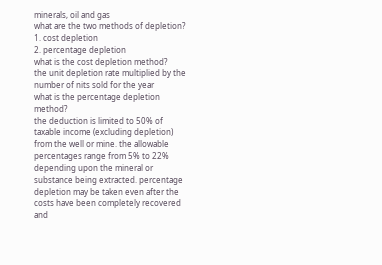minerals, oil and gas
what are the two methods of depletion?
1. cost depletion
2. percentage depletion
what is the cost depletion method?
the unit depletion rate multiplied by the number of nits sold for the year
what is the percentage depletion method?
the deduction is limited to 50% of taxable income (excluding depletion) from the well or mine. the allowable percentages range from 5% to 22% depending upon the mineral or substance being extracted. percentage depletion may be taken even after the costs have been completely recovered and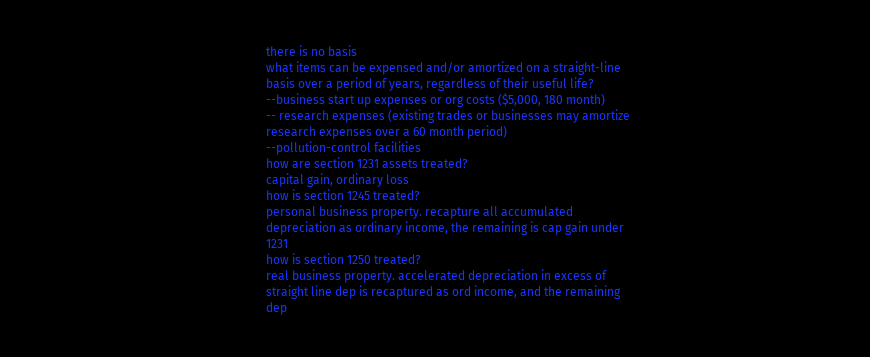there is no basis
what items can be expensed and/or amortized on a straight-line basis over a period of years, regardless of their useful life?
--business start up expenses or org costs ($5,000, 180 month)
-- research expenses (existing trades or businesses may amortize research expenses over a 60 month period)
--pollution-control facilities
how are section 1231 assets treated?
capital gain, ordinary loss
how is section 1245 treated?
personal business property. recapture all accumulated depreciation as ordinary income, the remaining is cap gain under 1231
how is section 1250 treated?
real business property. accelerated depreciation in excess of straight line dep is recaptured as ord income, and the remaining dep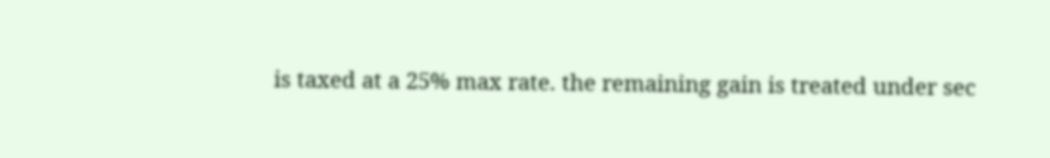is taxed at a 25% max rate. the remaining gain is treated under sec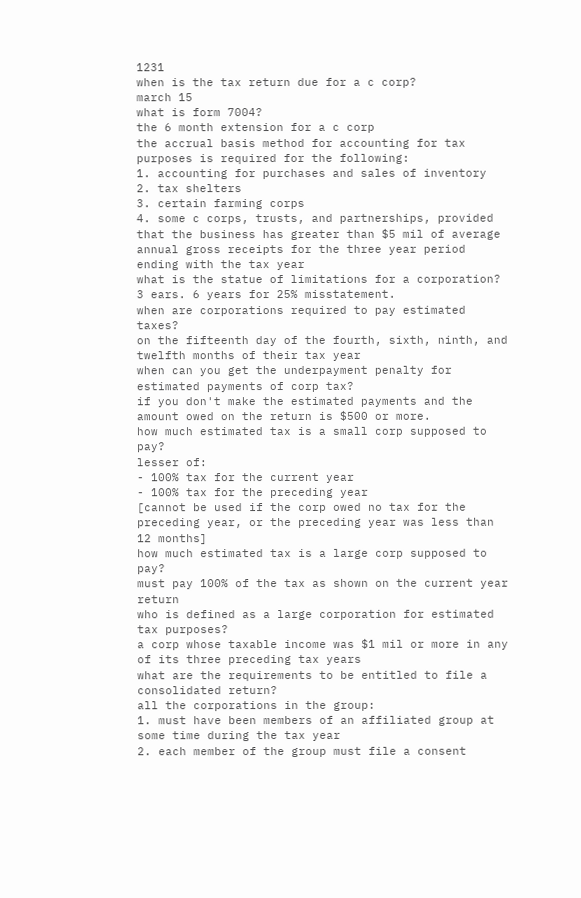1231
when is the tax return due for a c corp?
march 15
what is form 7004?
the 6 month extension for a c corp
the accrual basis method for accounting for tax purposes is required for the following:
1. accounting for purchases and sales of inventory
2. tax shelters
3. certain farming corps
4. some c corps, trusts, and partnerships, provided that the business has greater than $5 mil of average annual gross receipts for the three year period ending with the tax year
what is the statue of limitations for a corporation?
3 ears. 6 years for 25% misstatement.
when are corporations required to pay estimated taxes?
on the fifteenth day of the fourth, sixth, ninth, and twelfth months of their tax year
when can you get the underpayment penalty for estimated payments of corp tax?
if you don't make the estimated payments and the amount owed on the return is $500 or more.
how much estimated tax is a small corp supposed to pay?
lesser of:
- 100% tax for the current year
- 100% tax for the preceding year
[cannot be used if the corp owed no tax for the preceding year, or the preceding year was less than 12 months]
how much estimated tax is a large corp supposed to pay?
must pay 100% of the tax as shown on the current year return
who is defined as a large corporation for estimated tax purposes?
a corp whose taxable income was $1 mil or more in any of its three preceding tax years
what are the requirements to be entitled to file a consolidated return?
all the corporations in the group:
1. must have been members of an affiliated group at some time during the tax year
2. each member of the group must file a consent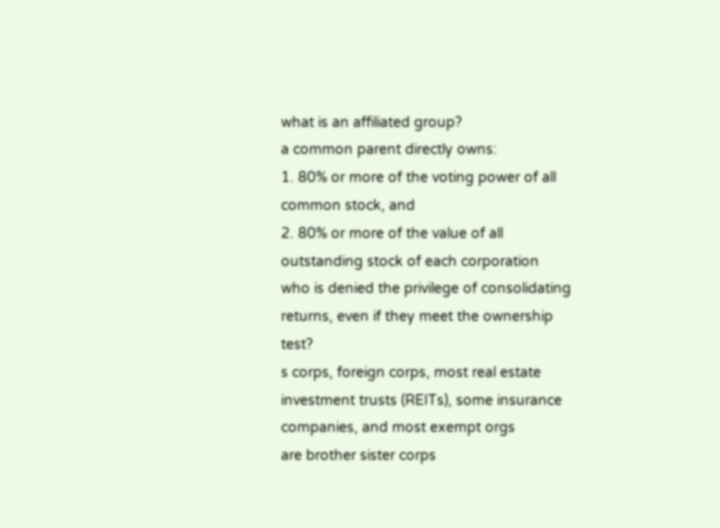what is an affiliated group?
a common parent directly owns:
1. 80% or more of the voting power of all common stock, and
2. 80% or more of the value of all outstanding stock of each corporation
who is denied the privilege of consolidating returns, even if they meet the ownership test?
s corps, foreign corps, most real estate investment trusts (REITs), some insurance companies, and most exempt orgs
are brother sister corps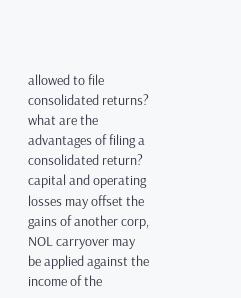allowed to file consolidated returns?
what are the advantages of filing a consolidated return?
capital and operating losses may offset the gains of another corp, NOL carryover may be applied against the income of the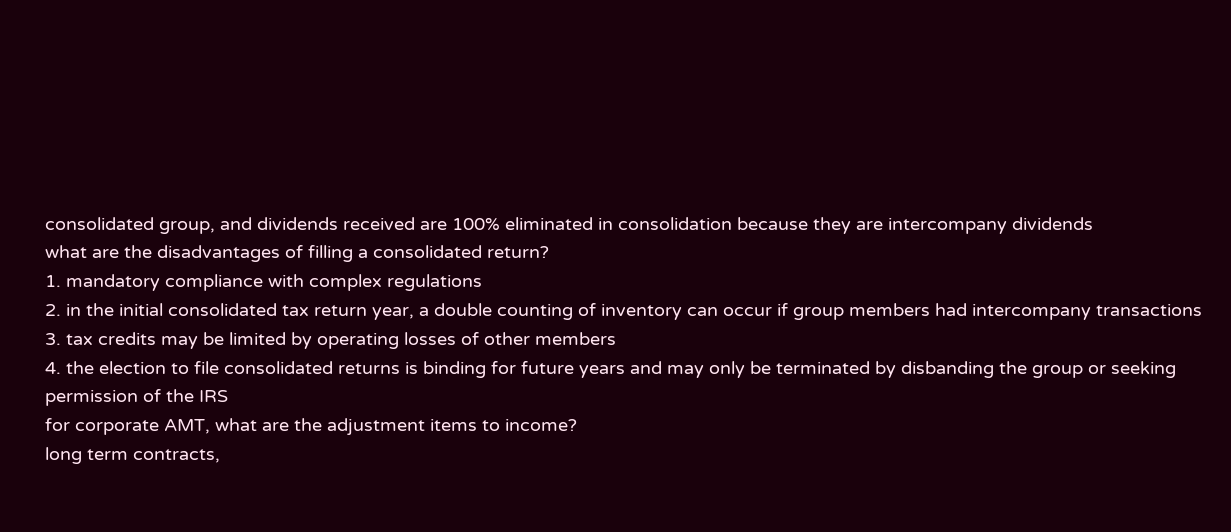consolidated group, and dividends received are 100% eliminated in consolidation because they are intercompany dividends
what are the disadvantages of filling a consolidated return?
1. mandatory compliance with complex regulations
2. in the initial consolidated tax return year, a double counting of inventory can occur if group members had intercompany transactions
3. tax credits may be limited by operating losses of other members
4. the election to file consolidated returns is binding for future years and may only be terminated by disbanding the group or seeking permission of the IRS
for corporate AMT, what are the adjustment items to income?
long term contracts,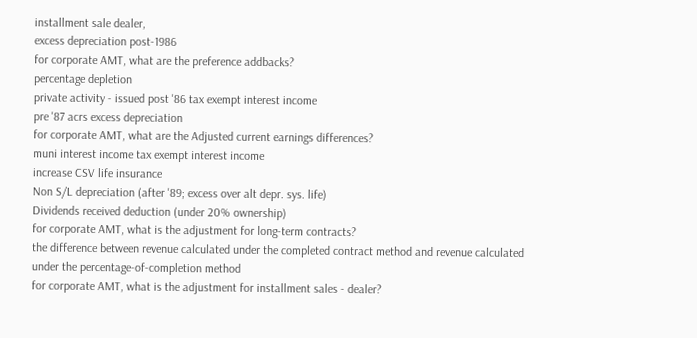installment sale dealer,
excess depreciation post-1986
for corporate AMT, what are the preference addbacks?
percentage depletion
private activity - issued post '86 tax exempt interest income
pre '87 acrs excess depreciation
for corporate AMT, what are the Adjusted current earnings differences?
muni interest income tax exempt interest income
increase CSV life insurance
Non S/L depreciation (after '89; excess over alt depr. sys. life)
Dividends received deduction (under 20% ownership)
for corporate AMT, what is the adjustment for long-term contracts?
the difference between revenue calculated under the completed contract method and revenue calculated under the percentage-of-completion method
for corporate AMT, what is the adjustment for installment sales - dealer?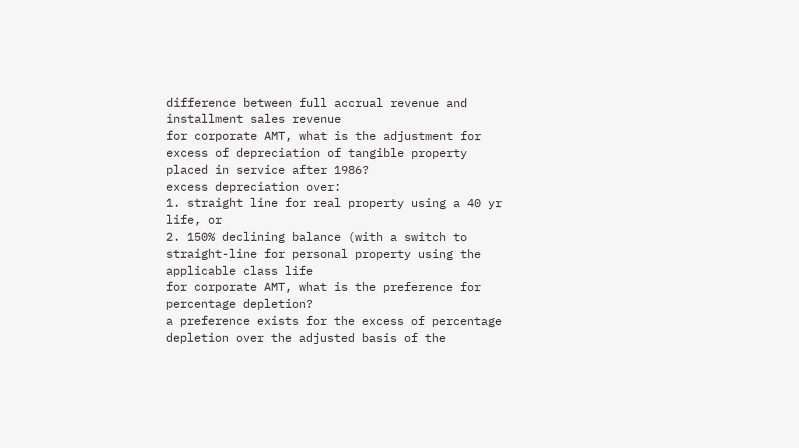difference between full accrual revenue and installment sales revenue
for corporate AMT, what is the adjustment for excess of depreciation of tangible property placed in service after 1986?
excess depreciation over:
1. straight line for real property using a 40 yr life, or
2. 150% declining balance (with a switch to straight-line for personal property using the applicable class life
for corporate AMT, what is the preference for percentage depletion?
a preference exists for the excess of percentage depletion over the adjusted basis of the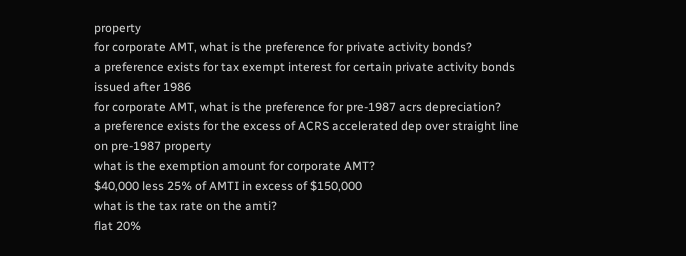property
for corporate AMT, what is the preference for private activity bonds?
a preference exists for tax exempt interest for certain private activity bonds issued after 1986
for corporate AMT, what is the preference for pre-1987 acrs depreciation?
a preference exists for the excess of ACRS accelerated dep over straight line on pre-1987 property
what is the exemption amount for corporate AMT?
$40,000 less 25% of AMTI in excess of $150,000
what is the tax rate on the amti?
flat 20%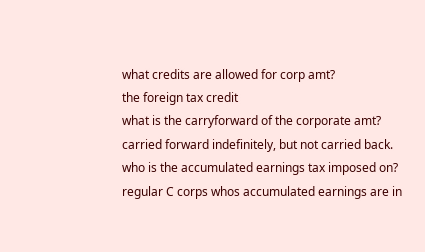what credits are allowed for corp amt?
the foreign tax credit
what is the carryforward of the corporate amt?
carried forward indefinitely, but not carried back.
who is the accumulated earnings tax imposed on?
regular C corps whos accumulated earnings are in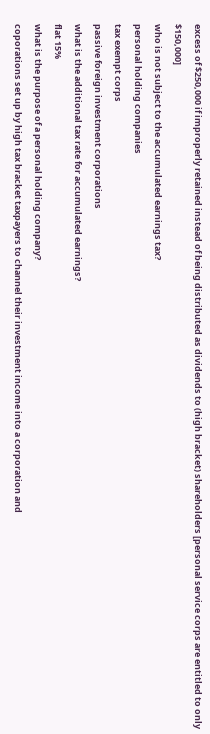excess of $250,000 if improperly retained instead of being distributed as dividends to (high bracket) shareholders [personal service corps are entitled to only $150,000]
who is not subject to the accumulated earnings tax?
personal holding companies
tax exempt corps
passive foreign investment corporations
what is the additional tax rate for accumulated earnings?
flat 15%
what is the purpose of a personal holding company?
coporations set up by high tax bracket taxpayers to channel their investment income into a corporation and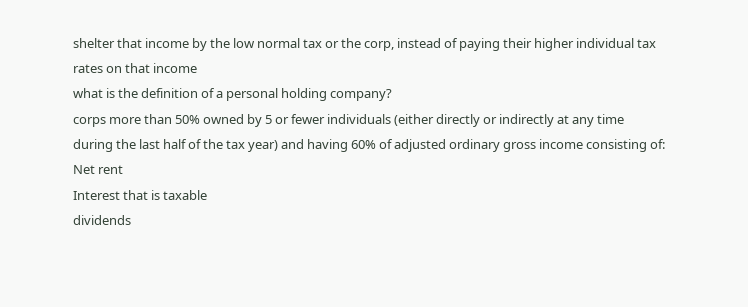shelter that income by the low normal tax or the corp, instead of paying their higher individual tax rates on that income
what is the definition of a personal holding company?
corps more than 50% owned by 5 or fewer individuals (either directly or indirectly at any time during the last half of the tax year) and having 60% of adjusted ordinary gross income consisting of:
Net rent
Interest that is taxable
dividends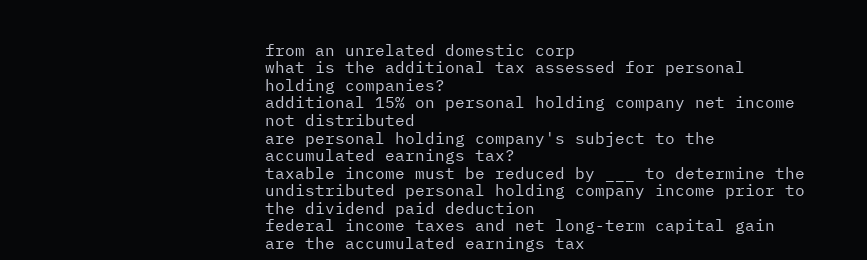from an unrelated domestic corp
what is the additional tax assessed for personal holding companies?
additional 15% on personal holding company net income not distributed
are personal holding company's subject to the accumulated earnings tax?
taxable income must be reduced by ___ to determine the undistributed personal holding company income prior to the dividend paid deduction
federal income taxes and net long-term capital gain
are the accumulated earnings tax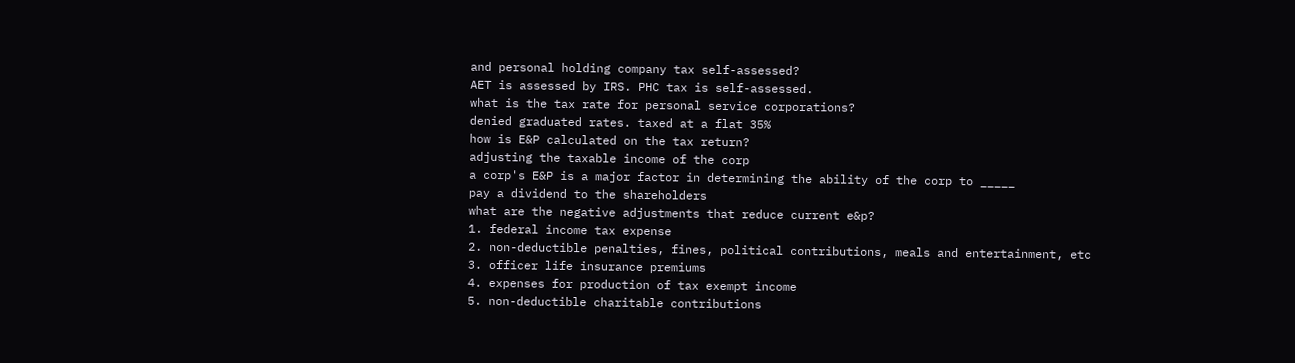and personal holding company tax self-assessed?
AET is assessed by IRS. PHC tax is self-assessed.
what is the tax rate for personal service corporations?
denied graduated rates. taxed at a flat 35%
how is E&P calculated on the tax return?
adjusting the taxable income of the corp
a corp's E&P is a major factor in determining the ability of the corp to _____
pay a dividend to the shareholders
what are the negative adjustments that reduce current e&p?
1. federal income tax expense
2. non-deductible penalties, fines, political contributions, meals and entertainment, etc
3. officer life insurance premiums
4. expenses for production of tax exempt income
5. non-deductible charitable contributions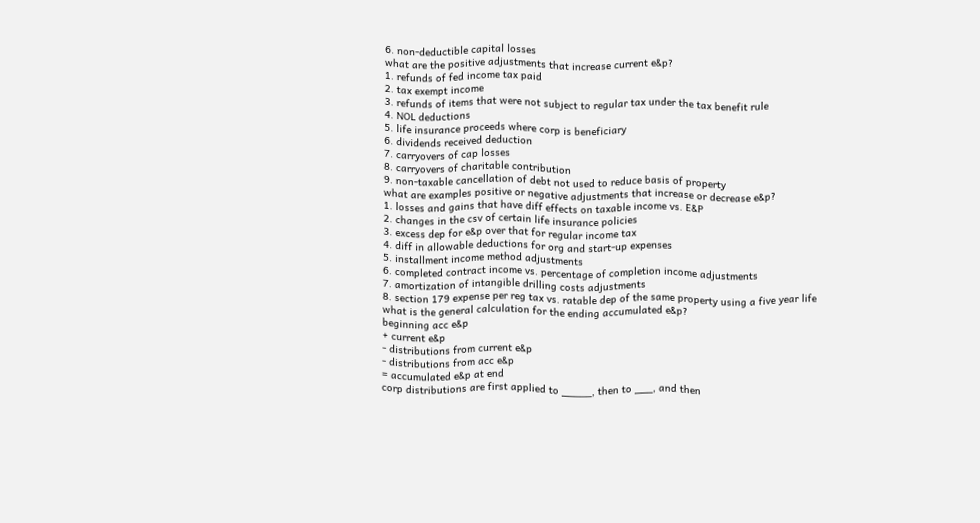6. non-deductible capital losses
what are the positive adjustments that increase current e&p?
1. refunds of fed income tax paid
2. tax exempt income
3. refunds of items that were not subject to regular tax under the tax benefit rule
4. NOL deductions
5. life insurance proceeds where corp is beneficiary
6. dividends received deduction
7. carryovers of cap losses
8. carryovers of charitable contribution
9. non-taxable cancellation of debt not used to reduce basis of property
what are examples positive or negative adjustments that increase or decrease e&p?
1. losses and gains that have diff effects on taxable income vs. E&P
2. changes in the csv of certain life insurance policies
3. excess dep for e&p over that for regular income tax
4. diff in allowable deductions for org and start-up expenses
5. installment income method adjustments
6. completed contract income vs. percentage of completion income adjustments
7. amortization of intangible drilling costs adjustments
8. section 179 expense per reg tax vs. ratable dep of the same property using a five year life
what is the general calculation for the ending accumulated e&p?
beginning acc e&p
+ current e&p
- distributions from current e&p
- distributions from acc e&p
= accumulated e&p at end
corp distributions are first applied to _____, then to ___, and then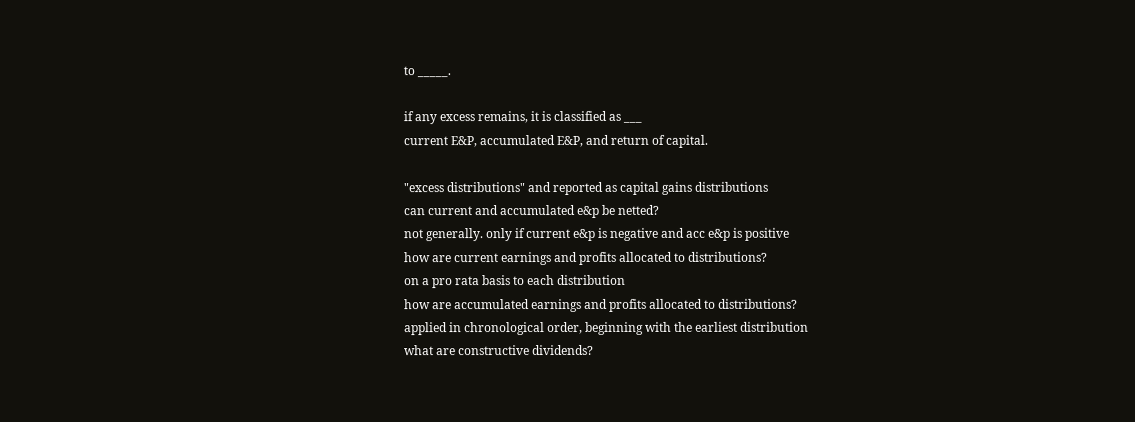to _____.

if any excess remains, it is classified as ___
current E&P, accumulated E&P, and return of capital.

"excess distributions" and reported as capital gains distributions
can current and accumulated e&p be netted?
not generally. only if current e&p is negative and acc e&p is positive
how are current earnings and profits allocated to distributions?
on a pro rata basis to each distribution
how are accumulated earnings and profits allocated to distributions?
applied in chronological order, beginning with the earliest distribution
what are constructive dividends?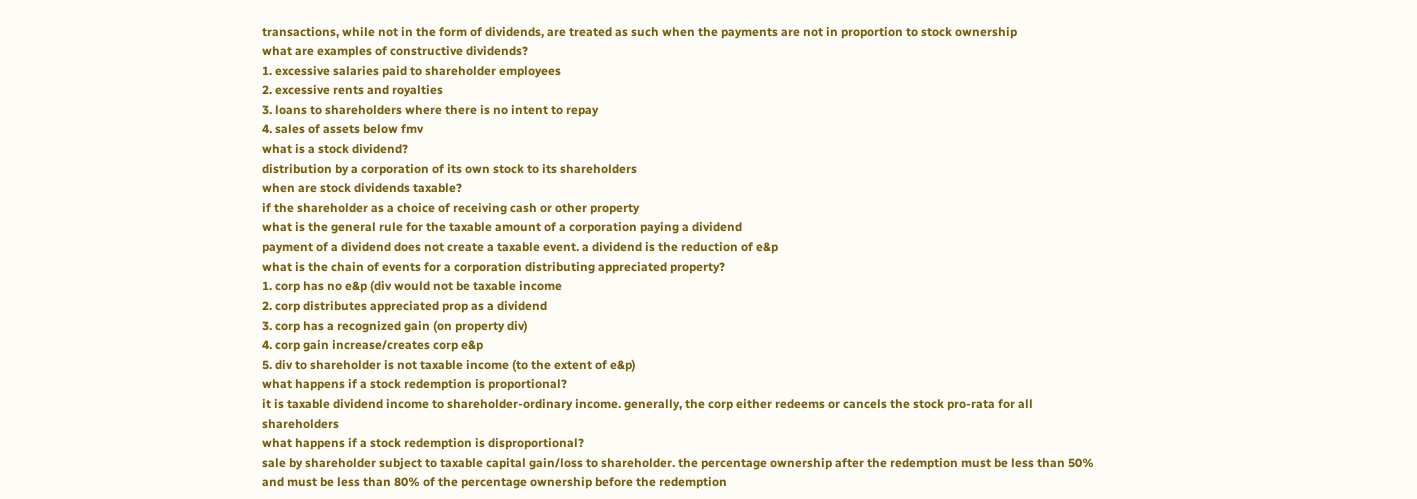transactions, while not in the form of dividends, are treated as such when the payments are not in proportion to stock ownership
what are examples of constructive dividends?
1. excessive salaries paid to shareholder employees
2. excessive rents and royalties
3. loans to shareholders where there is no intent to repay
4. sales of assets below fmv
what is a stock dividend?
distribution by a corporation of its own stock to its shareholders
when are stock dividends taxable?
if the shareholder as a choice of receiving cash or other property
what is the general rule for the taxable amount of a corporation paying a dividend
payment of a dividend does not create a taxable event. a dividend is the reduction of e&p
what is the chain of events for a corporation distributing appreciated property?
1. corp has no e&p (div would not be taxable income
2. corp distributes appreciated prop as a dividend
3. corp has a recognized gain (on property div)
4. corp gain increase/creates corp e&p
5. div to shareholder is not taxable income (to the extent of e&p)
what happens if a stock redemption is proportional?
it is taxable dividend income to shareholder-ordinary income. generally, the corp either redeems or cancels the stock pro-rata for all shareholders
what happens if a stock redemption is disproportional?
sale by shareholder subject to taxable capital gain/loss to shareholder. the percentage ownership after the redemption must be less than 50% and must be less than 80% of the percentage ownership before the redemption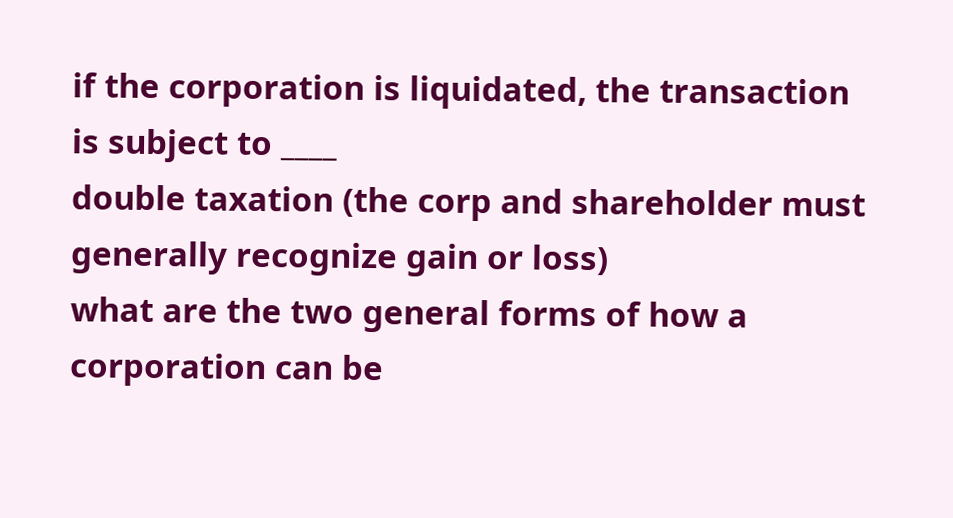if the corporation is liquidated, the transaction is subject to ____
double taxation (the corp and shareholder must generally recognize gain or loss)
what are the two general forms of how a corporation can be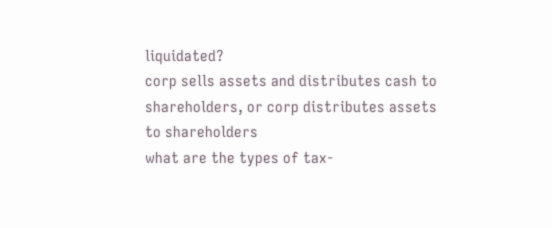liquidated?
corp sells assets and distributes cash to shareholders, or corp distributes assets to shareholders
what are the types of tax-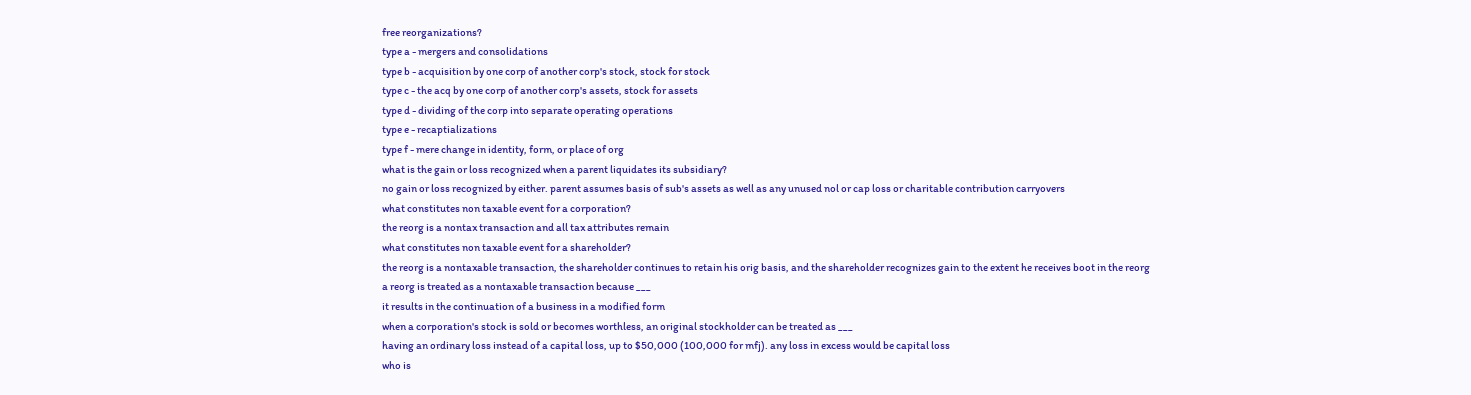free reorganizations?
type a - mergers and consolidations
type b - acquisition by one corp of another corp's stock, stock for stock
type c - the acq by one corp of another corp's assets, stock for assets
type d - dividing of the corp into separate operating operations
type e - recaptializations
type f - mere change in identity, form, or place of org
what is the gain or loss recognized when a parent liquidates its subsidiary?
no gain or loss recognized by either. parent assumes basis of sub's assets as well as any unused nol or cap loss or charitable contribution carryovers
what constitutes non taxable event for a corporation?
the reorg is a nontax transaction and all tax attributes remain
what constitutes non taxable event for a shareholder?
the reorg is a nontaxable transaction, the shareholder continues to retain his orig basis, and the shareholder recognizes gain to the extent he receives boot in the reorg
a reorg is treated as a nontaxable transaction because ___
it results in the continuation of a business in a modified form
when a corporation's stock is sold or becomes worthless, an original stockholder can be treated as ___
having an ordinary loss instead of a capital loss, up to $50,000 (100,000 for mfj). any loss in excess would be capital loss
who is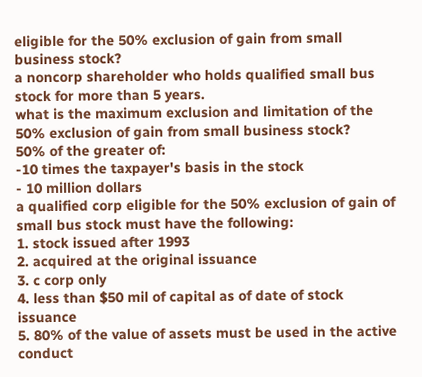eligible for the 50% exclusion of gain from small business stock?
a noncorp shareholder who holds qualified small bus stock for more than 5 years.
what is the maximum exclusion and limitation of the 50% exclusion of gain from small business stock?
50% of the greater of:
-10 times the taxpayer's basis in the stock
- 10 million dollars
a qualified corp eligible for the 50% exclusion of gain of small bus stock must have the following:
1. stock issued after 1993
2. acquired at the original issuance
3. c corp only
4. less than $50 mil of capital as of date of stock issuance
5. 80% of the value of assets must be used in the active conduct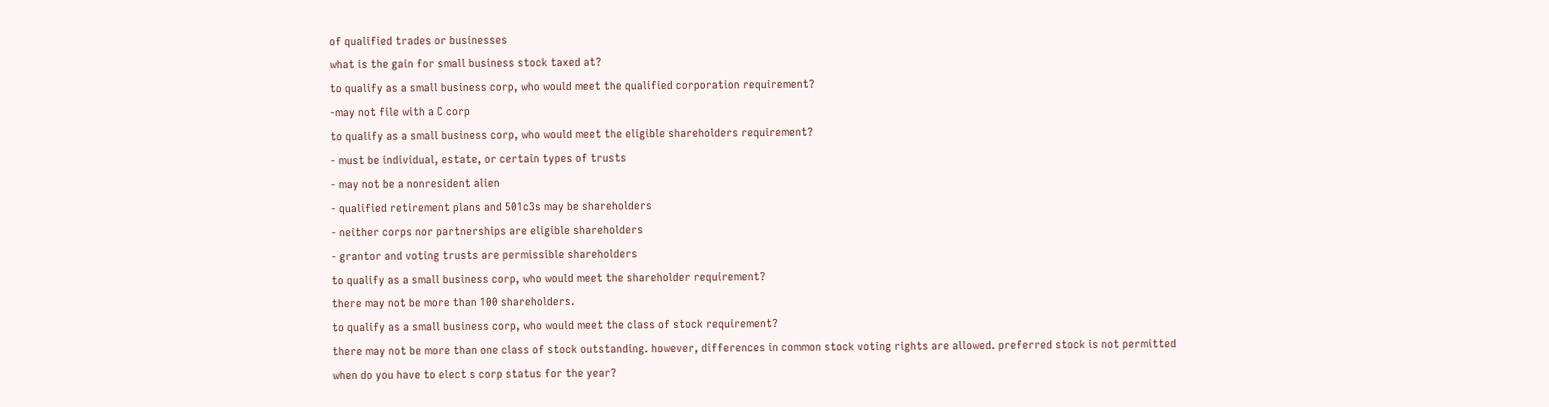of qualified trades or businesses
what is the gain for small business stock taxed at?
to qualify as a small business corp, who would meet the qualified corporation requirement?
-may not file with a C corp
to qualify as a small business corp, who would meet the eligible shareholders requirement?
- must be individual, estate, or certain types of trusts
- may not be a nonresident alien
- qualified retirement plans and 501c3s may be shareholders
- neither corps nor partnerships are eligible shareholders
- grantor and voting trusts are permissible shareholders
to qualify as a small business corp, who would meet the shareholder requirement?
there may not be more than 100 shareholders.
to qualify as a small business corp, who would meet the class of stock requirement?
there may not be more than one class of stock outstanding. however, differences in common stock voting rights are allowed. preferred stock is not permitted
when do you have to elect s corp status for the year?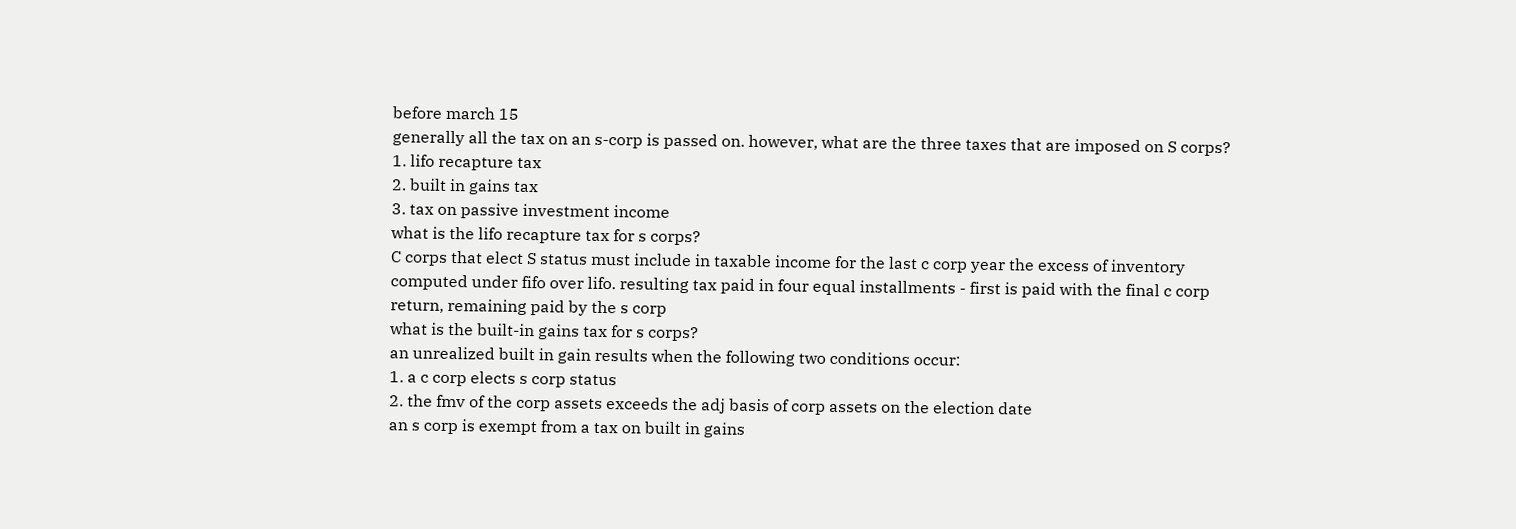before march 15
generally all the tax on an s-corp is passed on. however, what are the three taxes that are imposed on S corps?
1. lifo recapture tax
2. built in gains tax
3. tax on passive investment income
what is the lifo recapture tax for s corps?
C corps that elect S status must include in taxable income for the last c corp year the excess of inventory computed under fifo over lifo. resulting tax paid in four equal installments - first is paid with the final c corp return, remaining paid by the s corp
what is the built-in gains tax for s corps?
an unrealized built in gain results when the following two conditions occur:
1. a c corp elects s corp status
2. the fmv of the corp assets exceeds the adj basis of corp assets on the election date
an s corp is exempt from a tax on built in gains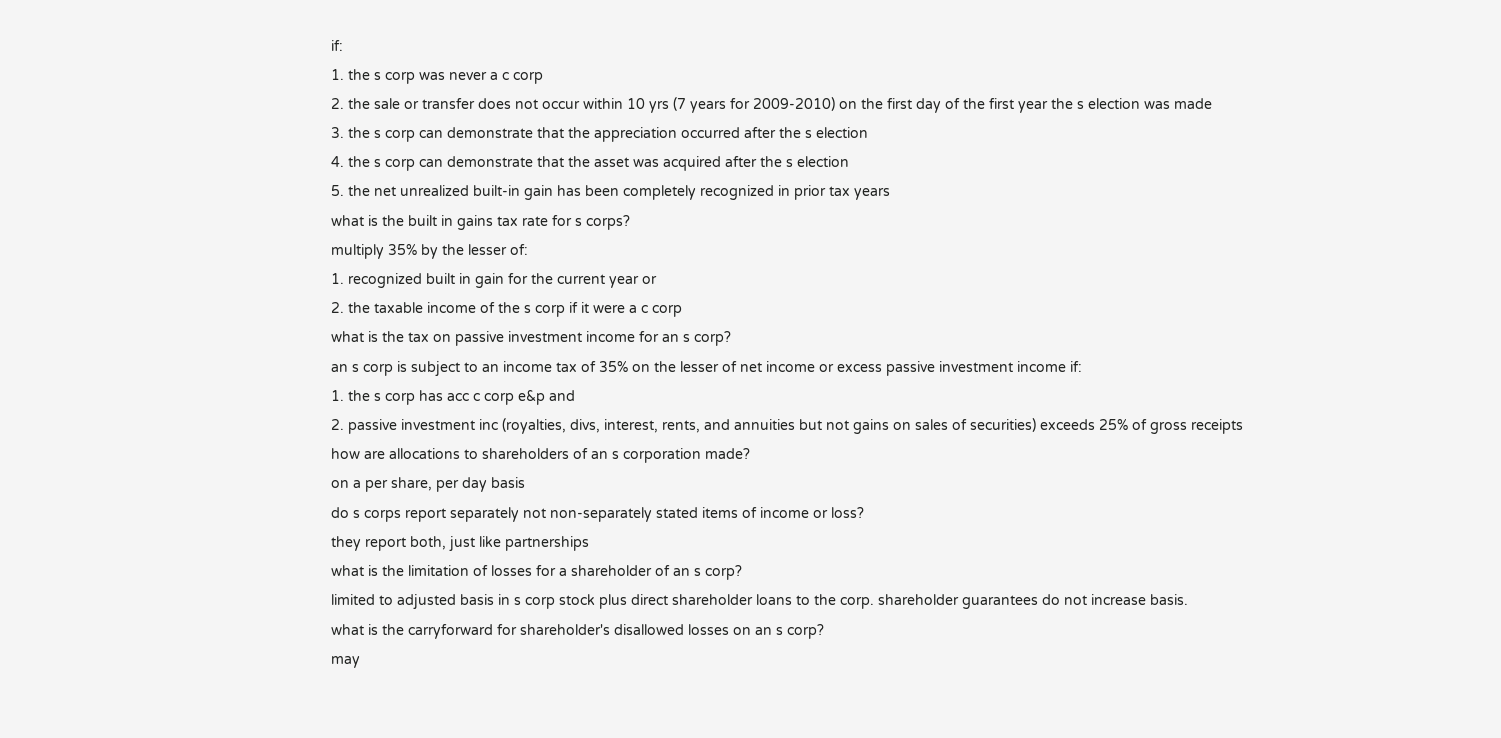if:
1. the s corp was never a c corp
2. the sale or transfer does not occur within 10 yrs (7 years for 2009-2010) on the first day of the first year the s election was made
3. the s corp can demonstrate that the appreciation occurred after the s election
4. the s corp can demonstrate that the asset was acquired after the s election
5. the net unrealized built-in gain has been completely recognized in prior tax years
what is the built in gains tax rate for s corps?
multiply 35% by the lesser of:
1. recognized built in gain for the current year or
2. the taxable income of the s corp if it were a c corp
what is the tax on passive investment income for an s corp?
an s corp is subject to an income tax of 35% on the lesser of net income or excess passive investment income if:
1. the s corp has acc c corp e&p and
2. passive investment inc (royalties, divs, interest, rents, and annuities but not gains on sales of securities) exceeds 25% of gross receipts
how are allocations to shareholders of an s corporation made?
on a per share, per day basis
do s corps report separately not non-separately stated items of income or loss?
they report both, just like partnerships
what is the limitation of losses for a shareholder of an s corp?
limited to adjusted basis in s corp stock plus direct shareholder loans to the corp. shareholder guarantees do not increase basis.
what is the carryforward for shareholder's disallowed losses on an s corp?
may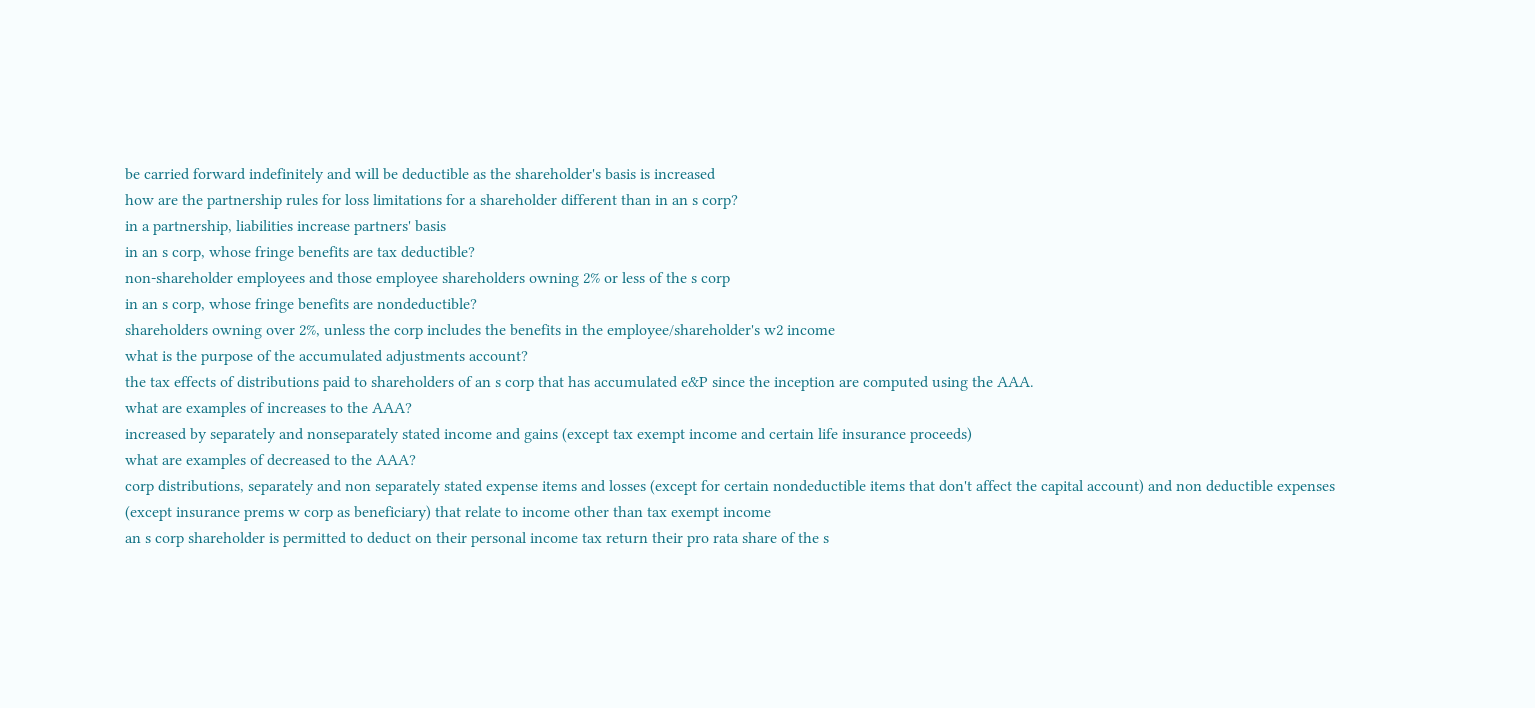be carried forward indefinitely and will be deductible as the shareholder's basis is increased
how are the partnership rules for loss limitations for a shareholder different than in an s corp?
in a partnership, liabilities increase partners' basis
in an s corp, whose fringe benefits are tax deductible?
non-shareholder employees and those employee shareholders owning 2% or less of the s corp
in an s corp, whose fringe benefits are nondeductible?
shareholders owning over 2%, unless the corp includes the benefits in the employee/shareholder's w2 income
what is the purpose of the accumulated adjustments account?
the tax effects of distributions paid to shareholders of an s corp that has accumulated e&P since the inception are computed using the AAA.
what are examples of increases to the AAA?
increased by separately and nonseparately stated income and gains (except tax exempt income and certain life insurance proceeds)
what are examples of decreased to the AAA?
corp distributions, separately and non separately stated expense items and losses (except for certain nondeductible items that don't affect the capital account) and non deductible expenses (except insurance prems w corp as beneficiary) that relate to income other than tax exempt income
an s corp shareholder is permitted to deduct on their personal income tax return their pro rata share of the s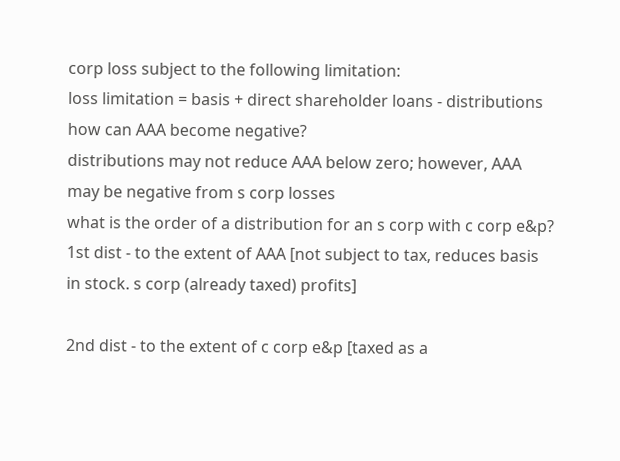corp loss subject to the following limitation:
loss limitation = basis + direct shareholder loans - distributions
how can AAA become negative?
distributions may not reduce AAA below zero; however, AAA may be negative from s corp losses
what is the order of a distribution for an s corp with c corp e&p?
1st dist - to the extent of AAA [not subject to tax, reduces basis in stock. s corp (already taxed) profits]

2nd dist - to the extent of c corp e&p [taxed as a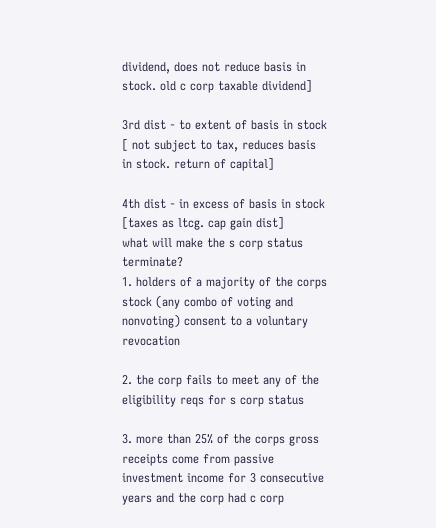dividend, does not reduce basis in stock. old c corp taxable dividend]

3rd dist - to extent of basis in stock [ not subject to tax, reduces basis in stock. return of capital]

4th dist - in excess of basis in stock [taxes as ltcg. cap gain dist]
what will make the s corp status terminate?
1. holders of a majority of the corps stock (any combo of voting and nonvoting) consent to a voluntary revocation

2. the corp fails to meet any of the eligibility reqs for s corp status

3. more than 25% of the corps gross receipts come from passive investment income for 3 consecutive years and the corp had c corp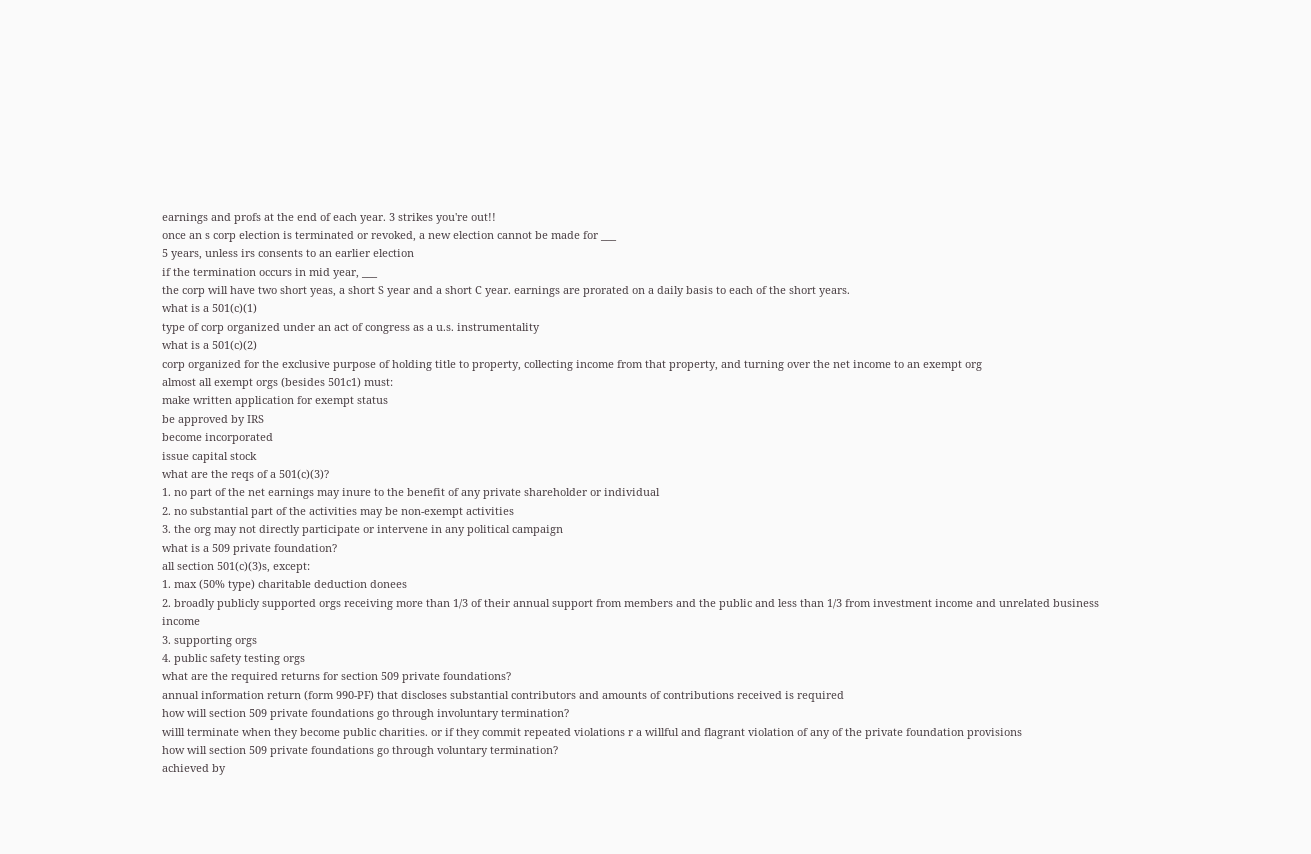earnings and profs at the end of each year. 3 strikes you're out!!
once an s corp election is terminated or revoked, a new election cannot be made for ___
5 years, unless irs consents to an earlier election
if the termination occurs in mid year, ___
the corp will have two short yeas, a short S year and a short C year. earnings are prorated on a daily basis to each of the short years.
what is a 501(c)(1)
type of corp organized under an act of congress as a u.s. instrumentality
what is a 501(c)(2)
corp organized for the exclusive purpose of holding title to property, collecting income from that property, and turning over the net income to an exempt org
almost all exempt orgs (besides 501c1) must:
make written application for exempt status
be approved by IRS
become incorporated
issue capital stock
what are the reqs of a 501(c)(3)?
1. no part of the net earnings may inure to the benefit of any private shareholder or individual
2. no substantial part of the activities may be non-exempt activities
3. the org may not directly participate or intervene in any political campaign
what is a 509 private foundation?
all section 501(c)(3)s, except:
1. max (50% type) charitable deduction donees
2. broadly publicly supported orgs receiving more than 1/3 of their annual support from members and the public and less than 1/3 from investment income and unrelated business income
3. supporting orgs
4. public safety testing orgs
what are the required returns for section 509 private foundations?
annual information return (form 990-PF) that discloses substantial contributors and amounts of contributions received is required
how will section 509 private foundations go through involuntary termination?
willl terminate when they become public charities. or if they commit repeated violations r a willful and flagrant violation of any of the private foundation provisions
how will section 509 private foundations go through voluntary termination?
achieved by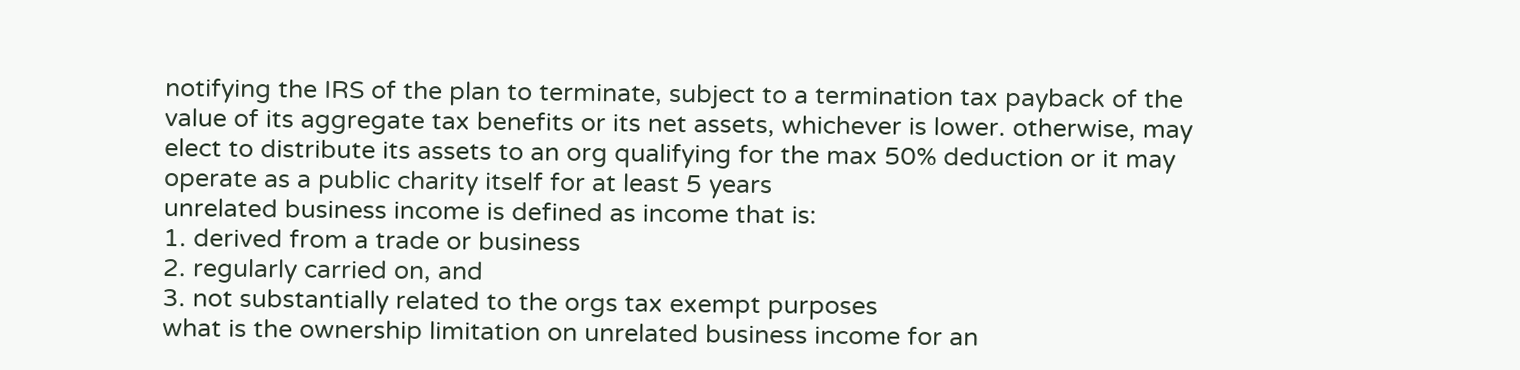notifying the IRS of the plan to terminate, subject to a termination tax payback of the value of its aggregate tax benefits or its net assets, whichever is lower. otherwise, may elect to distribute its assets to an org qualifying for the max 50% deduction or it may operate as a public charity itself for at least 5 years
unrelated business income is defined as income that is:
1. derived from a trade or business
2. regularly carried on, and
3. not substantially related to the orgs tax exempt purposes
what is the ownership limitation on unrelated business income for an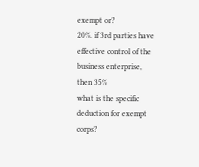exempt or?
20%. if 3rd parties have effective control of the business enterprise, then 35%
what is the specific deduction for exempt corps?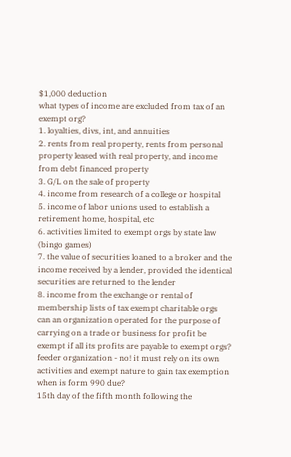$1,000 deduction
what types of income are excluded from tax of an exempt org?
1. loyalties, divs, int, and annuities
2. rents from real property, rents from personal property leased with real property, and income from debt financed property
3. G/L on the sale of property
4. income from research of a college or hospital
5. income of labor unions used to establish a retirement home, hospital, etc
6. activities limited to exempt orgs by state law (bingo games)
7. the value of securities loaned to a broker and the income received by a lender, provided the identical securities are returned to the lender
8. income from the exchange or rental of membership lists of tax exempt charitable orgs
can an organization operated for the purpose of carrying on a trade or business for profit be exempt if all its profits are payable to exempt orgs?
feeder organization - no! it must rely on its own activities and exempt nature to gain tax exemption
when is form 990 due?
15th day of the fifth month following the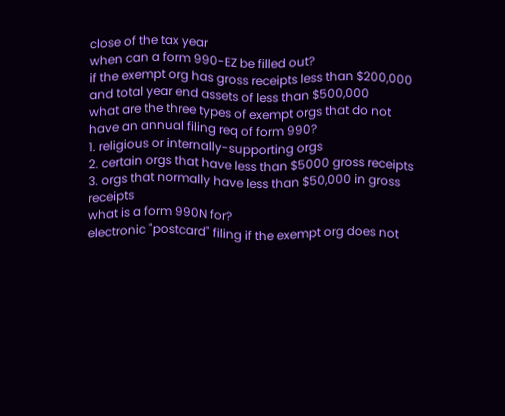close of the tax year
when can a form 990-EZ be filled out?
if the exempt org has gross receipts less than $200,000 and total year end assets of less than $500,000
what are the three types of exempt orgs that do not have an annual filing req of form 990?
1. religious or internally-supporting orgs
2. certain orgs that have less than $5000 gross receipts
3. orgs that normally have less than $50,000 in gross receipts
what is a form 990N for?
electronic "postcard" filing if the exempt org does not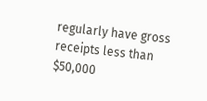regularly have gross receipts less than $50,000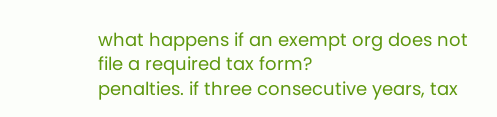what happens if an exempt org does not file a required tax form?
penalties. if three consecutive years, tax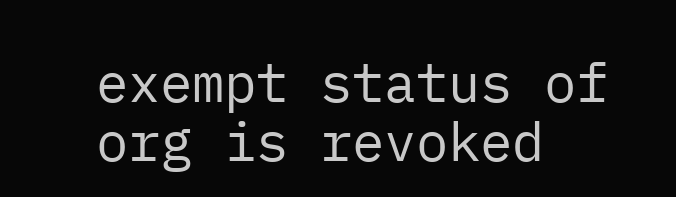exempt status of org is revoked